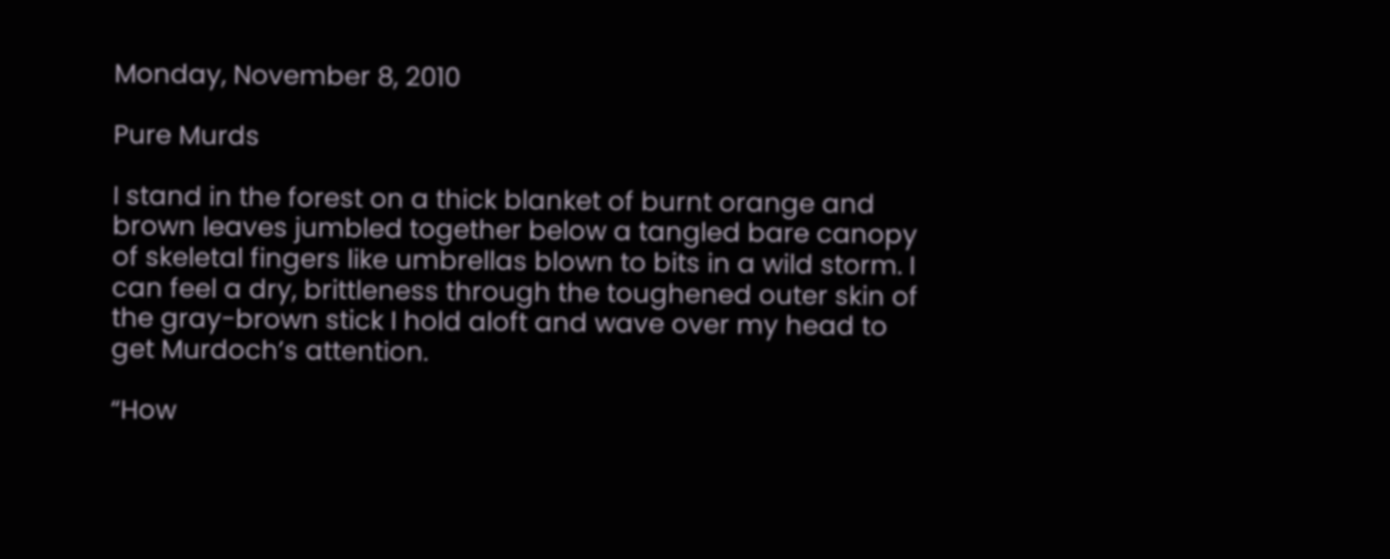Monday, November 8, 2010

Pure Murds

I stand in the forest on a thick blanket of burnt orange and brown leaves jumbled together below a tangled bare canopy of skeletal fingers like umbrellas blown to bits in a wild storm. I can feel a dry, brittleness through the toughened outer skin of the gray-brown stick I hold aloft and wave over my head to get Murdoch’s attention.

“How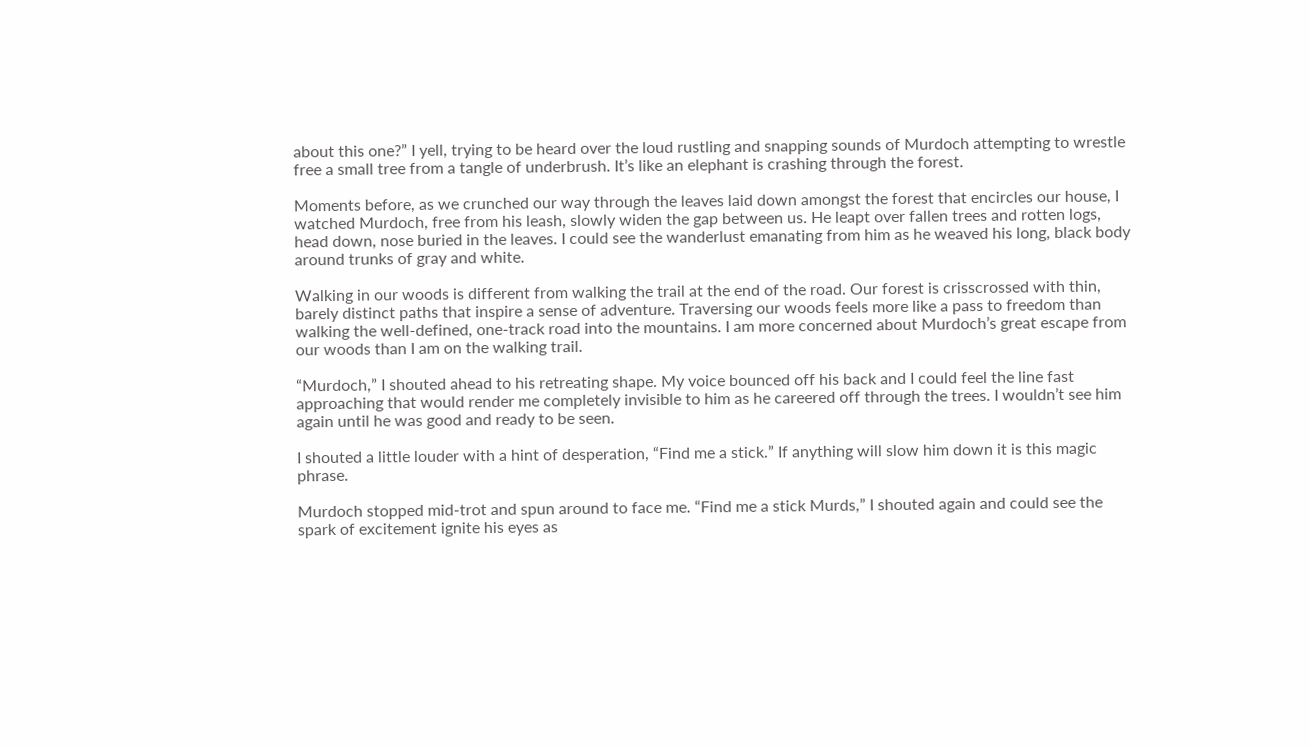about this one?” I yell, trying to be heard over the loud rustling and snapping sounds of Murdoch attempting to wrestle free a small tree from a tangle of underbrush. It’s like an elephant is crashing through the forest.

Moments before, as we crunched our way through the leaves laid down amongst the forest that encircles our house, I watched Murdoch, free from his leash, slowly widen the gap between us. He leapt over fallen trees and rotten logs, head down, nose buried in the leaves. I could see the wanderlust emanating from him as he weaved his long, black body around trunks of gray and white.

Walking in our woods is different from walking the trail at the end of the road. Our forest is crisscrossed with thin, barely distinct paths that inspire a sense of adventure. Traversing our woods feels more like a pass to freedom than walking the well-defined, one-track road into the mountains. I am more concerned about Murdoch’s great escape from our woods than I am on the walking trail.

“Murdoch,” I shouted ahead to his retreating shape. My voice bounced off his back and I could feel the line fast approaching that would render me completely invisible to him as he careered off through the trees. I wouldn’t see him again until he was good and ready to be seen.

I shouted a little louder with a hint of desperation, “Find me a stick.” If anything will slow him down it is this magic phrase.

Murdoch stopped mid-trot and spun around to face me. “Find me a stick Murds,” I shouted again and could see the spark of excitement ignite his eyes as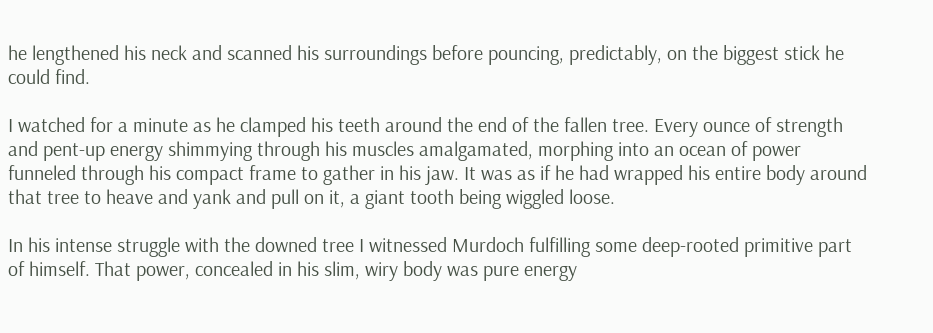he lengthened his neck and scanned his surroundings before pouncing, predictably, on the biggest stick he could find.

I watched for a minute as he clamped his teeth around the end of the fallen tree. Every ounce of strength and pent-up energy shimmying through his muscles amalgamated, morphing into an ocean of power funneled through his compact frame to gather in his jaw. It was as if he had wrapped his entire body around that tree to heave and yank and pull on it, a giant tooth being wiggled loose.

In his intense struggle with the downed tree I witnessed Murdoch fulfilling some deep-rooted primitive part of himself. That power, concealed in his slim, wiry body was pure energy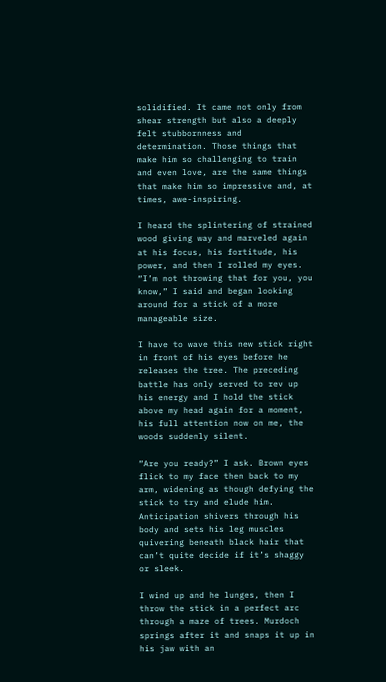solidified. It came not only from shear strength but also a deeply felt stubbornness and determination. Those things that make him so challenging to train and even love, are the same things that make him so impressive and, at times, awe-inspiring.

I heard the splintering of strained wood giving way and marveled again at his focus, his fortitude, his power, and then I rolled my eyes. “I’m not throwing that for you, you know,” I said and began looking around for a stick of a more manageable size.

I have to wave this new stick right in front of his eyes before he releases the tree. The preceding battle has only served to rev up his energy and I hold the stick above my head again for a moment, his full attention now on me, the woods suddenly silent.

“Are you ready?” I ask. Brown eyes flick to my face then back to my arm, widening as though defying the stick to try and elude him. Anticipation shivers through his body and sets his leg muscles quivering beneath black hair that can’t quite decide if it’s shaggy or sleek.

I wind up and he lunges, then I throw the stick in a perfect arc through a maze of trees. Murdoch springs after it and snaps it up in his jaw with an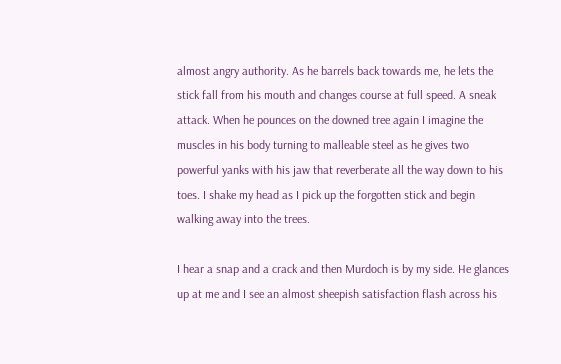almost angry authority. As he barrels back towards me, he lets the stick fall from his mouth and changes course at full speed. A sneak attack. When he pounces on the downed tree again I imagine the muscles in his body turning to malleable steel as he gives two powerful yanks with his jaw that reverberate all the way down to his toes. I shake my head as I pick up the forgotten stick and begin walking away into the trees.

I hear a snap and a crack and then Murdoch is by my side. He glances up at me and I see an almost sheepish satisfaction flash across his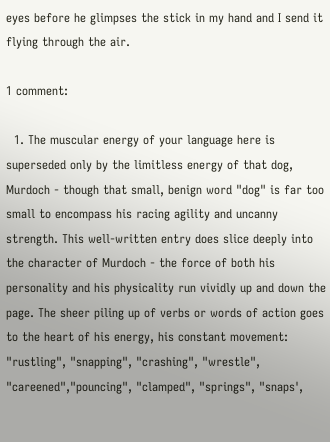eyes before he glimpses the stick in my hand and I send it flying through the air.

1 comment:

  1. The muscular energy of your language here is superseded only by the limitless energy of that dog, Murdoch - though that small, benign word "dog" is far too small to encompass his racing agility and uncanny strength. This well-written entry does slice deeply into the character of Murdoch - the force of both his personality and his physicality run vividly up and down the page. The sheer piling up of verbs or words of action goes to the heart of his energy, his constant movement: "rustling", "snapping", "crashing", "wrestle", "careened","pouncing", "clamped", "springs", "snaps',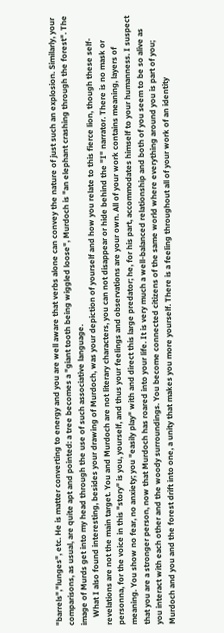"barrels","lunges", etc. He is matter converting to energy and you are well aware that verbs alone can convey the nature of just such an explosion. Similarly, your comparisons, as usual, are quite apt and pointed: a tree becomes a "giant tooth being wiggled loose", Murdoch is "an elephant crashing through the forest". The image of Murds get into my head through the use of such associative language.
    What I also found interesting, besides your drawing of Murdoch, was your depiction of yourself and how you relate to this fierce lion, though these self-revelations are not the main target. You and Murdoch are not literary characters, you can not disappear or hide behind the "I" narrator. There is no mask or personna, for the voice in this "story" is you, yourself, and thus your feelings and observations are your own. All of your work contains meaning, layers of meaning. You show no fear, no anxiety; you "easily play" with and direct this large predator; he, for his part, accommodates himself to your humanness. I suspect that you are a stronger person, now that Murdoch has roared into your life. It is very much a well-balanced relationship and both of you seem to be so alive as you interact with each other and the woody surroundings. You become connected citizens of the same world where everything around you is part of you; Murdoch and you and the forest drift into one, a unity that makes you more yourself. There is a feeling throughout all of your work of an identity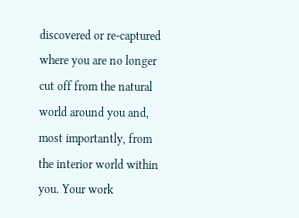discovered or re-captured where you are no longer cut off from the natural world around you and, most importantly, from the interior world within you. Your work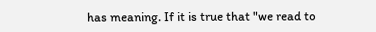has meaning. If it is true that "we read to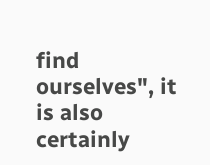find ourselves", it is also certainly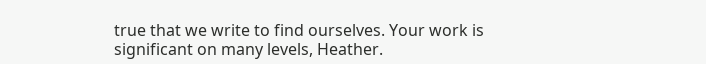true that we write to find ourselves. Your work is significant on many levels, Heather.